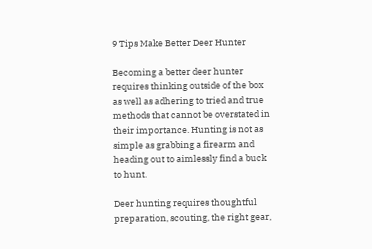9 Tips Make Better Deer Hunter

Becoming a better deer hunter requires thinking outside of the box as well as adhering to tried and true methods that cannot be overstated in their importance. Hunting is not as simple as grabbing a firearm and heading out to aimlessly find a buck to hunt.

Deer hunting requires thoughtful preparation, scouting, the right gear,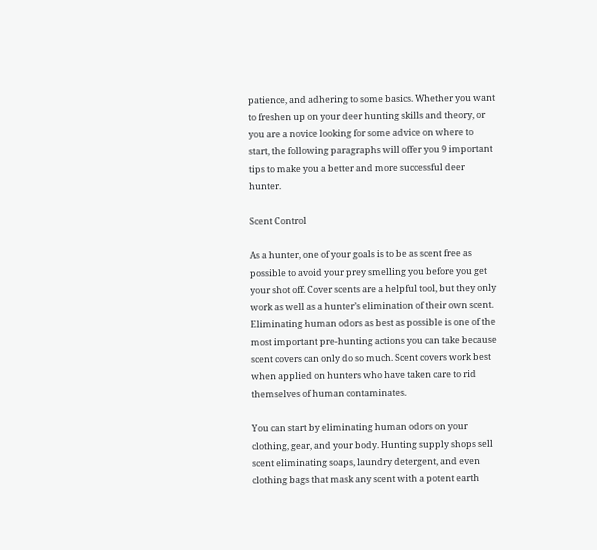patience, and adhering to some basics. Whether you want to freshen up on your deer hunting skills and theory, or you are a novice looking for some advice on where to start, the following paragraphs will offer you 9 important tips to make you a better and more successful deer hunter.

Scent Control

As a hunter, one of your goals is to be as scent free as possible to avoid your prey smelling you before you get your shot off. Cover scents are a helpful tool, but they only work as well as a hunter’s elimination of their own scent. Eliminating human odors as best as possible is one of the most important pre-hunting actions you can take because scent covers can only do so much. Scent covers work best when applied on hunters who have taken care to rid themselves of human contaminates.

You can start by eliminating human odors on your clothing, gear, and your body. Hunting supply shops sell scent eliminating soaps, laundry detergent, and even clothing bags that mask any scent with a potent earth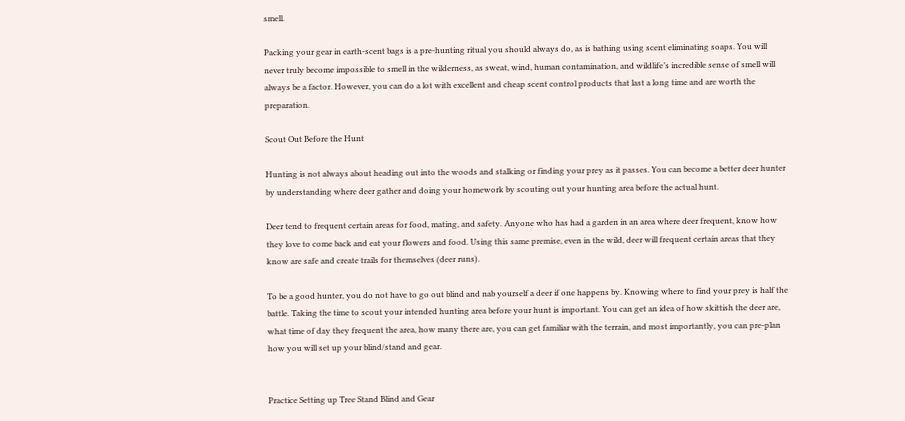smell.

Packing your gear in earth-scent bags is a pre-hunting ritual you should always do, as is bathing using scent eliminating soaps. You will never truly become impossible to smell in the wilderness, as sweat, wind, human contamination, and wildlife’s incredible sense of smell will always be a factor. However, you can do a lot with excellent and cheap scent control products that last a long time and are worth the preparation.

Scout Out Before the Hunt

Hunting is not always about heading out into the woods and stalking or finding your prey as it passes. You can become a better deer hunter by understanding where deer gather and doing your homework by scouting out your hunting area before the actual hunt.

Deer tend to frequent certain areas for food, mating, and safety. Anyone who has had a garden in an area where deer frequent, know how they love to come back and eat your flowers and food. Using this same premise, even in the wild, deer will frequent certain areas that they know are safe and create trails for themselves (deer runs).

To be a good hunter, you do not have to go out blind and nab yourself a deer if one happens by. Knowing where to find your prey is half the battle. Taking the time to scout your intended hunting area before your hunt is important. You can get an idea of how skittish the deer are, what time of day they frequent the area, how many there are, you can get familiar with the terrain, and most importantly, you can pre-plan how you will set up your blind/stand and gear.


Practice Setting up Tree Stand Blind and Gear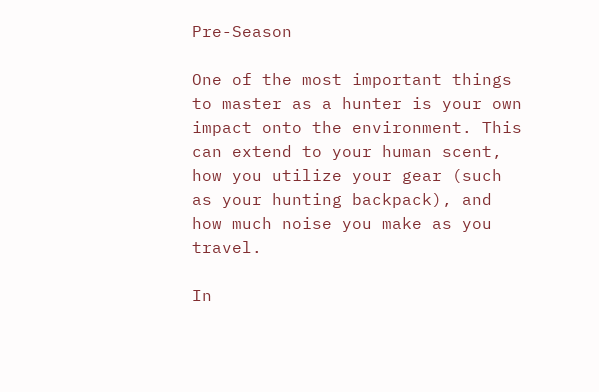Pre-Season

One of the most important things to master as a hunter is your own impact onto the environment. This can extend to your human scent, how you utilize your gear (such as your hunting backpack), and how much noise you make as you travel.

In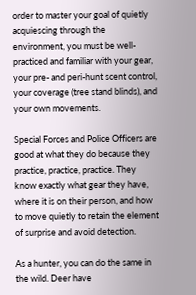order to master your goal of quietly acquiescing through the environment, you must be well-practiced and familiar with your gear, your pre- and peri-hunt scent control, your coverage (tree stand blinds), and your own movements.

Special Forces and Police Officers are good at what they do because they practice, practice, practice. They know exactly what gear they have, where it is on their person, and how to move quietly to retain the element of surprise and avoid detection.

As a hunter, you can do the same in the wild. Deer have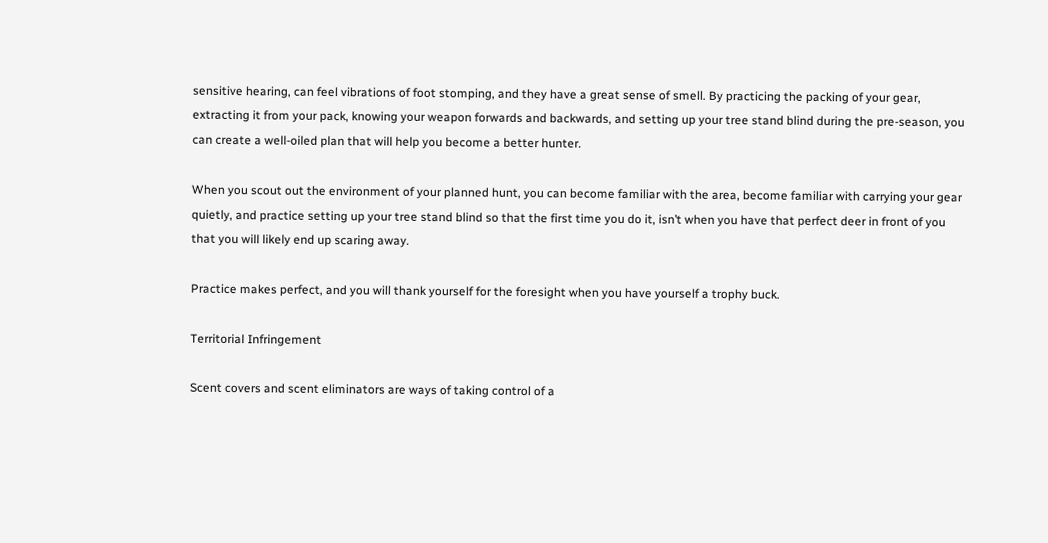sensitive hearing, can feel vibrations of foot stomping, and they have a great sense of smell. By practicing the packing of your gear, extracting it from your pack, knowing your weapon forwards and backwards, and setting up your tree stand blind during the pre-season, you can create a well-oiled plan that will help you become a better hunter.

When you scout out the environment of your planned hunt, you can become familiar with the area, become familiar with carrying your gear quietly, and practice setting up your tree stand blind so that the first time you do it, isn’t when you have that perfect deer in front of you that you will likely end up scaring away.

Practice makes perfect, and you will thank yourself for the foresight when you have yourself a trophy buck.

Territorial Infringement

Scent covers and scent eliminators are ways of taking control of a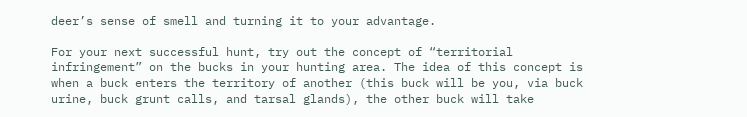deer’s sense of smell and turning it to your advantage.

For your next successful hunt, try out the concept of “territorial infringement” on the bucks in your hunting area. The idea of this concept is when a buck enters the territory of another (this buck will be you, via buck urine, buck grunt calls, and tarsal glands), the other buck will take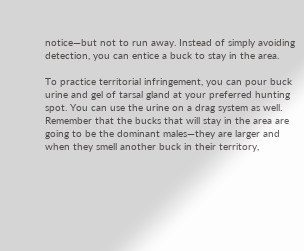notice—but not to run away. Instead of simply avoiding detection, you can entice a buck to stay in the area.

To practice territorial infringement, you can pour buck urine and gel of tarsal gland at your preferred hunting spot. You can use the urine on a drag system as well. Remember that the bucks that will stay in the area are going to be the dominant males—they are larger and when they smell another buck in their territory,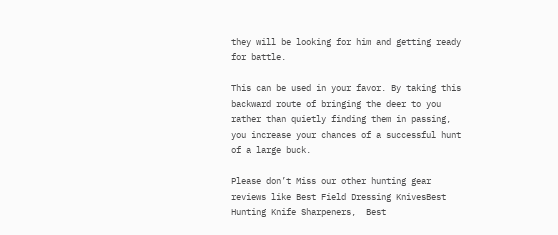they will be looking for him and getting ready for battle.

This can be used in your favor. By taking this backward route of bringing the deer to you rather than quietly finding them in passing, you increase your chances of a successful hunt of a large buck.

Please don’t Miss our other hunting gear reviews like Best Field Dressing KnivesBest Hunting Knife Sharpeners,  Best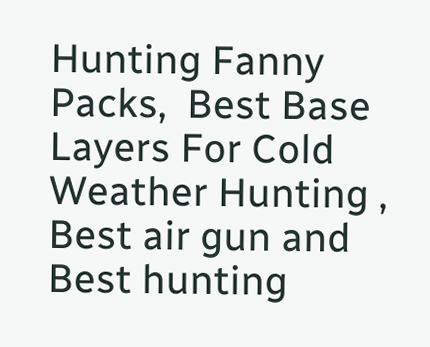Hunting Fanny Packs,  Best Base Layers For Cold Weather Hunting , Best air gun and Best hunting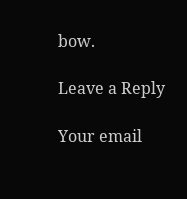bow.

Leave a Reply

Your email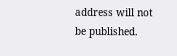address will not be published.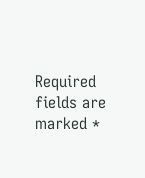Required fields are marked *